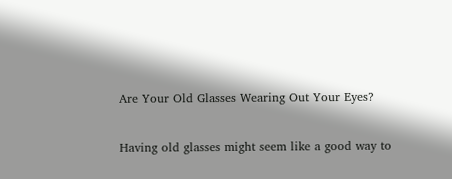Are Your Old Glasses Wearing Out Your Eyes?

Having old glasses might seem like a good way to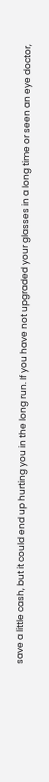save a little cash, but it could end up hurting you in the long run. If you have not upgraded your glasses in a long time or seen an eye doctor,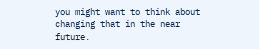you might want to think about changing that in the near future.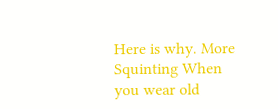Here is why. More Squinting When you wear old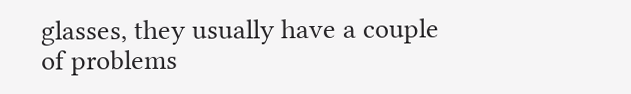glasses, they usually have a couple of problems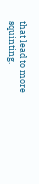that lead to more squinting.